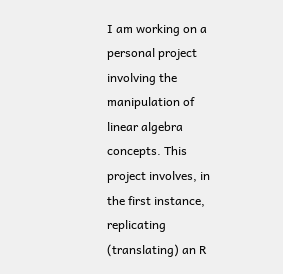I am working on a personal project involving the manipulation of linear algebra concepts. This project involves, in the first instance, replicating (translating) an R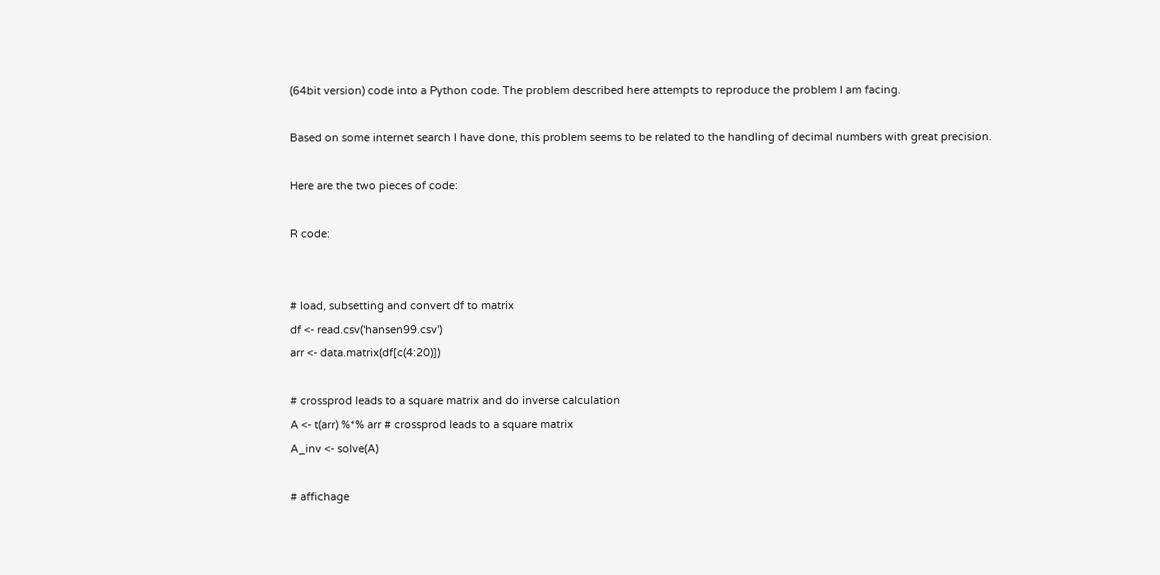(64bit version) code into a Python code. The problem described here attempts to reproduce the problem I am facing.

Based on some internet search I have done, this problem seems to be related to the handling of decimal numbers with great precision.

Here are the two pieces of code:

R code:


# load, subsetting and convert df to matrix
df <- read.csv('hansen99.csv')
arr <- data.matrix(df[c(4:20)])

# crossprod leads to a square matrix and do inverse calculation
A <- t(arr) %*% arr # crossprod leads to a square matrix
A_inv <- solve(A)

# affichage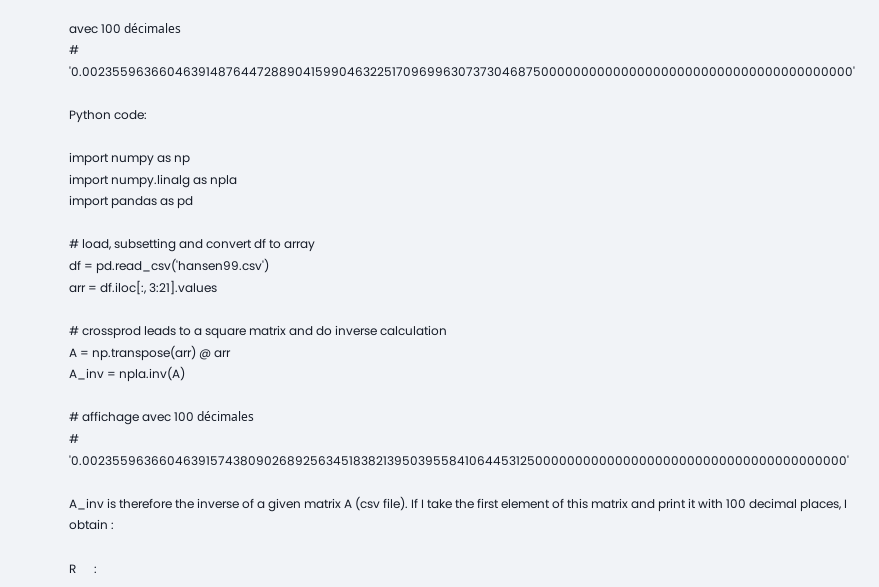avec 100 décimales
# '0.0023559636604639148764472889041599046322517096996307373046875000000000000000000000000000000000000000'

Python code:

import numpy as np
import numpy.linalg as npla
import pandas as pd

# load, subsetting and convert df to array
df = pd.read_csv('hansen99.csv')
arr = df.iloc[:, 3:21].values

# crossprod leads to a square matrix and do inverse calculation
A = np.transpose(arr) @ arr
A_inv = npla.inv(A)

# affichage avec 100 décimales
# '0.0023559636604639157438090268925634518382139503955841064453125000000000000000000000000000000000000000'

A_inv is therefore the inverse of a given matrix A (csv file). If I take the first element of this matrix and print it with 100 decimal places, I obtain :

R      :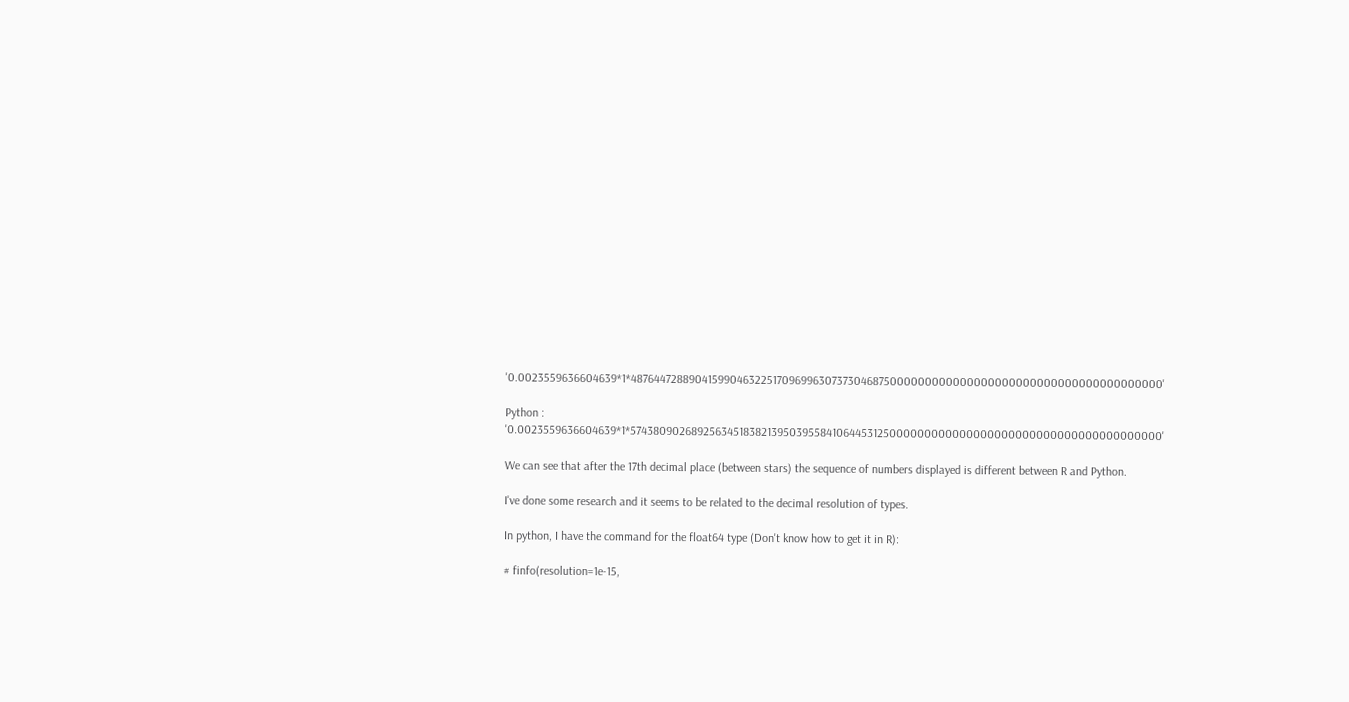'0.0023559636604639*1*48764472889041599046322517096996307373046875000000000000000000000000000000000000000'

Python : '0.0023559636604639*1*57438090268925634518382139503955841064453125000000000000000000000000000000000000000'

We can see that after the 17th decimal place (between stars) the sequence of numbers displayed is different between R and Python.

I've done some research and it seems to be related to the decimal resolution of types.

In python, I have the command for the float64 type (Don't know how to get it in R):

# finfo(resolution=1e-15,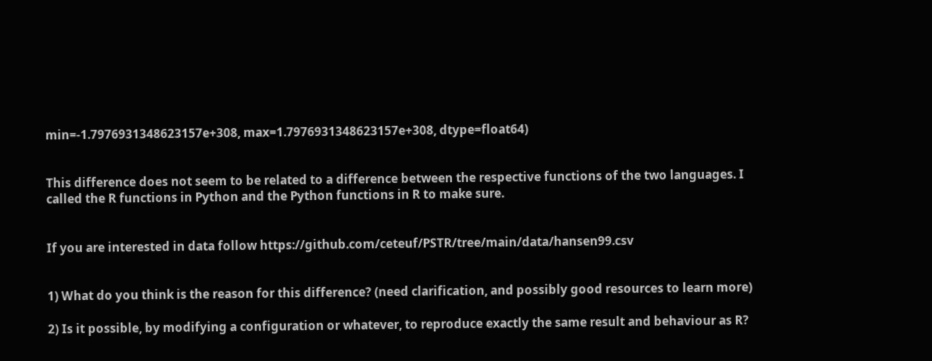min=-1.7976931348623157e+308, max=1.7976931348623157e+308, dtype=float64)


This difference does not seem to be related to a difference between the respective functions of the two languages. I called the R functions in Python and the Python functions in R to make sure.


If you are interested in data follow https://github.com/ceteuf/PSTR/tree/main/data/hansen99.csv


1) What do you think is the reason for this difference? (need clarification, and possibly good resources to learn more)

2) Is it possible, by modifying a configuration or whatever, to reproduce exactly the same result and behaviour as R?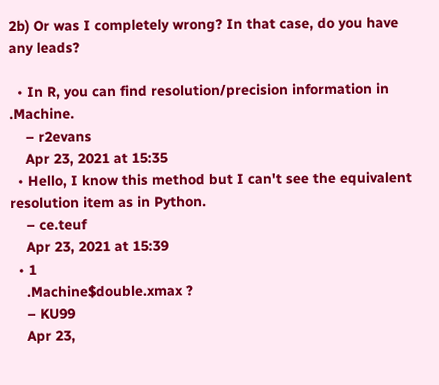2b) Or was I completely wrong? In that case, do you have any leads?

  • In R, you can find resolution/precision information in .Machine.
    – r2evans
    Apr 23, 2021 at 15:35
  • Hello, I know this method but I can't see the equivalent resolution item as in Python.
    – ce.teuf
    Apr 23, 2021 at 15:39
  • 1
    .Machine$double.xmax ?
    – KU99
    Apr 23,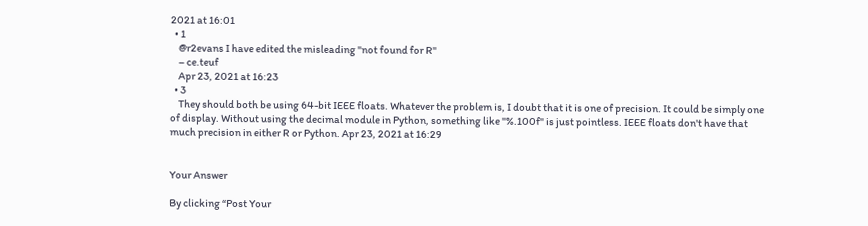2021 at 16:01
  • 1
    @r2evans I have edited the misleading "not found for R"
    – ce.teuf
    Apr 23, 2021 at 16:23
  • 3
    They should both be using 64-bit IEEE floats. Whatever the problem is, I doubt that it is one of precision. It could be simply one of display. Without using the decimal module in Python, something like "%.100f" is just pointless. IEEE floats don't have that much precision in either R or Python. Apr 23, 2021 at 16:29


Your Answer

By clicking “Post Your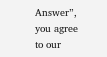Answer”, you agree to our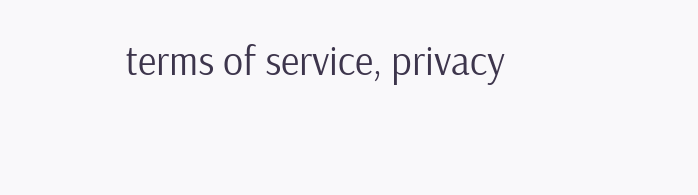terms of service, privacy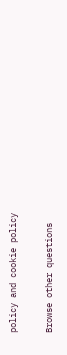policy and cookie policy

Browse other questions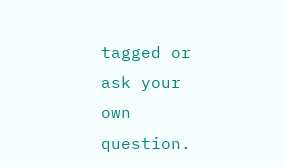tagged or ask your own question.